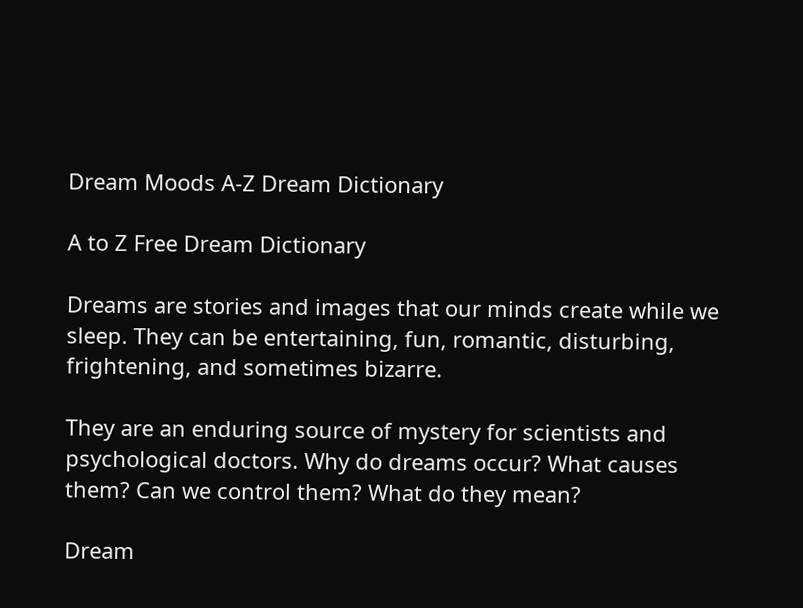Dream Moods A-Z Dream Dictionary

A to Z Free Dream Dictionary

Dreams are stories and images that our minds create while we sleep. They can be entertaining, fun, romantic, disturbing, frightening, and sometimes bizarre.

They are an enduring source of mystery for scientists and psychological doctors. Why do dreams occur? What causes them? Can we control them? What do they mean?

Dream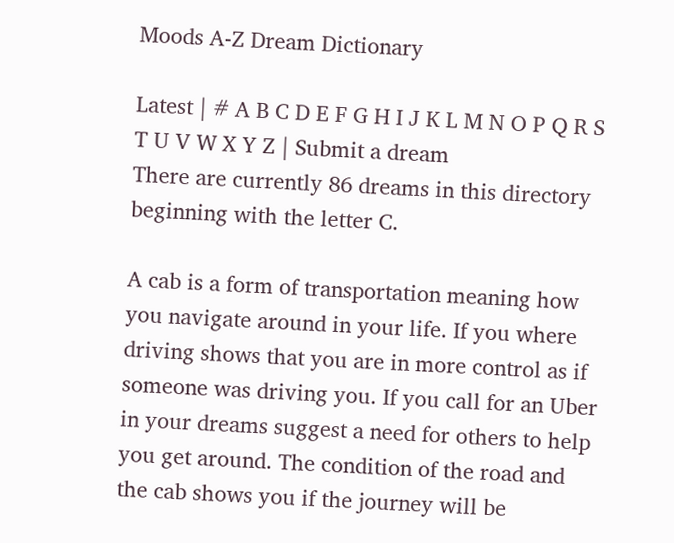Moods A-Z Dream Dictionary

Latest | # A B C D E F G H I J K L M N O P Q R S T U V W X Y Z | Submit a dream
There are currently 86 dreams in this directory beginning with the letter C.

A cab is a form of transportation meaning how you navigate around in your life. If you where driving shows that you are in more control as if someone was driving you. If you call for an Uber in your dreams suggest a need for others to help you get around. The condition of the road and the cab shows you if the journey will be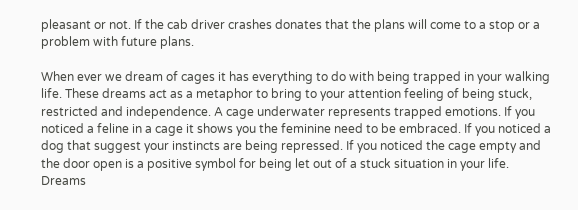pleasant or not. If the cab driver crashes donates that the plans will come to a stop or a problem with future plans.

When ever we dream of cages it has everything to do with being trapped in your walking life. These dreams act as a metaphor to bring to your attention feeling of being stuck, restricted and independence. A cage underwater represents trapped emotions. If you noticed a feline in a cage it shows you the feminine need to be embraced. If you noticed a dog that suggest your instincts are being repressed. If you noticed the cage empty and the door open is a positive symbol for being let out of a stuck situation in your life. Dreams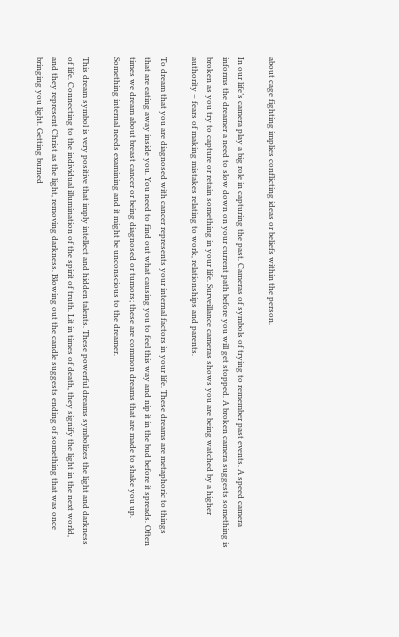about cage fighting implies conflicting ideas or beliefs within the person.

In our life’s camera play a big role in capturing the past. Cameras of symbols of trying to remember past events. A speed camera informs the dreamer a need to slow down on your current path before you will get stopped. A broken camera suggests something is broken as you try to capture or retain something in your life. Surveillance cameras shows you are being watched by a higher authority – fears of making mistakes relating to work, relationships and parents.

To dream that you are diagnosed with cancer represents your internal factors in your life. These dreams are metaphoric to things that are eating away inside you. You need to find out what causing you to feel this way and nip it in the bud before it spreads. Often times we dream about breast cancer or being diagnosed or tumors; these are common dreams that are made to shake you up. Something internal needs examining and it might be unconscious to the dreamer.

This dream symbol is very positive that imply intellect and hidden talents. These powerful dreams symbolizes the light and darkness of life. Connecting to the individual illumination of the spirit of truth. Lit in times of death, they signify the light in the next world, and they represent Christ as the light, removing darkness. Blowing out the candle suggests ending of something that was once bringing you light. Getting burned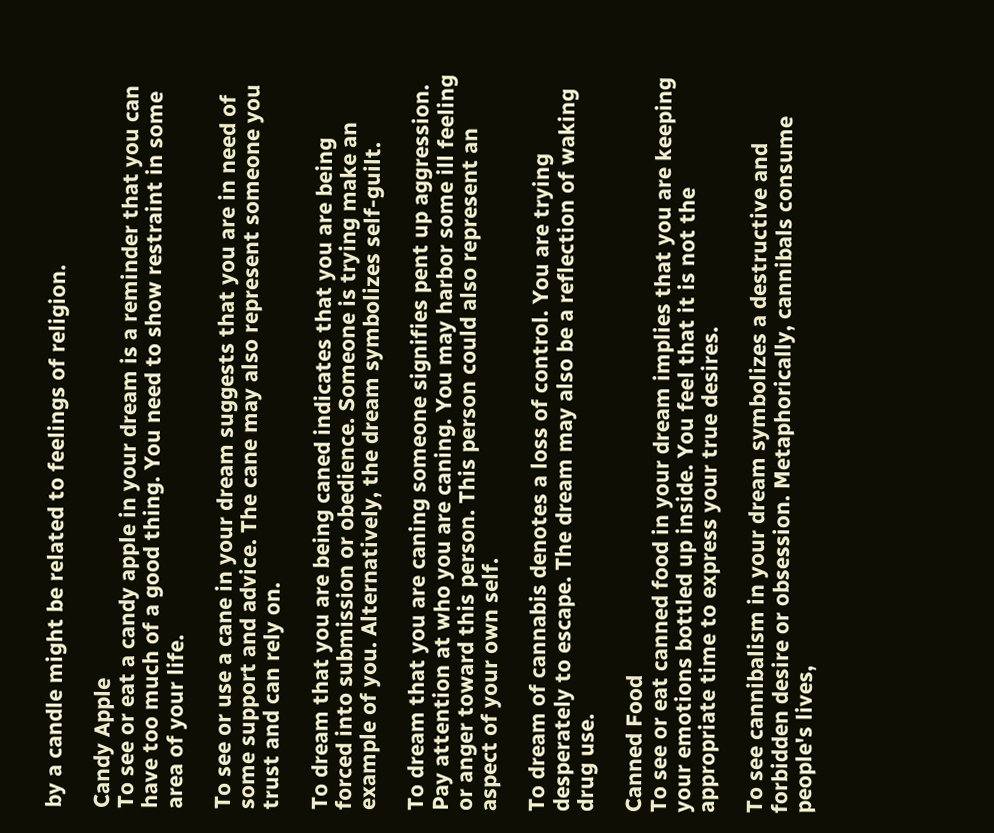by a candle might be related to feelings of religion.

Candy Apple
To see or eat a candy apple in your dream is a reminder that you can have too much of a good thing. You need to show restraint in some area of your life.

To see or use a cane in your dream suggests that you are in need of some support and advice. The cane may also represent someone you trust and can rely on.

To dream that you are being caned indicates that you are being forced into submission or obedience. Someone is trying make an example of you. Alternatively, the dream symbolizes self-guilt.

To dream that you are caning someone signifies pent up aggression. Pay attention at who you are caning. You may harbor some ill feeling or anger toward this person. This person could also represent an aspect of your own self.

To dream of cannabis denotes a loss of control. You are trying desperately to escape. The dream may also be a reflection of waking drug use.

Canned Food
To see or eat canned food in your dream implies that you are keeping your emotions bottled up inside. You feel that it is not the appropriate time to express your true desires.

To see cannibalism in your dream symbolizes a destructive and forbidden desire or obsession. Metaphorically, cannibals consume people's lives,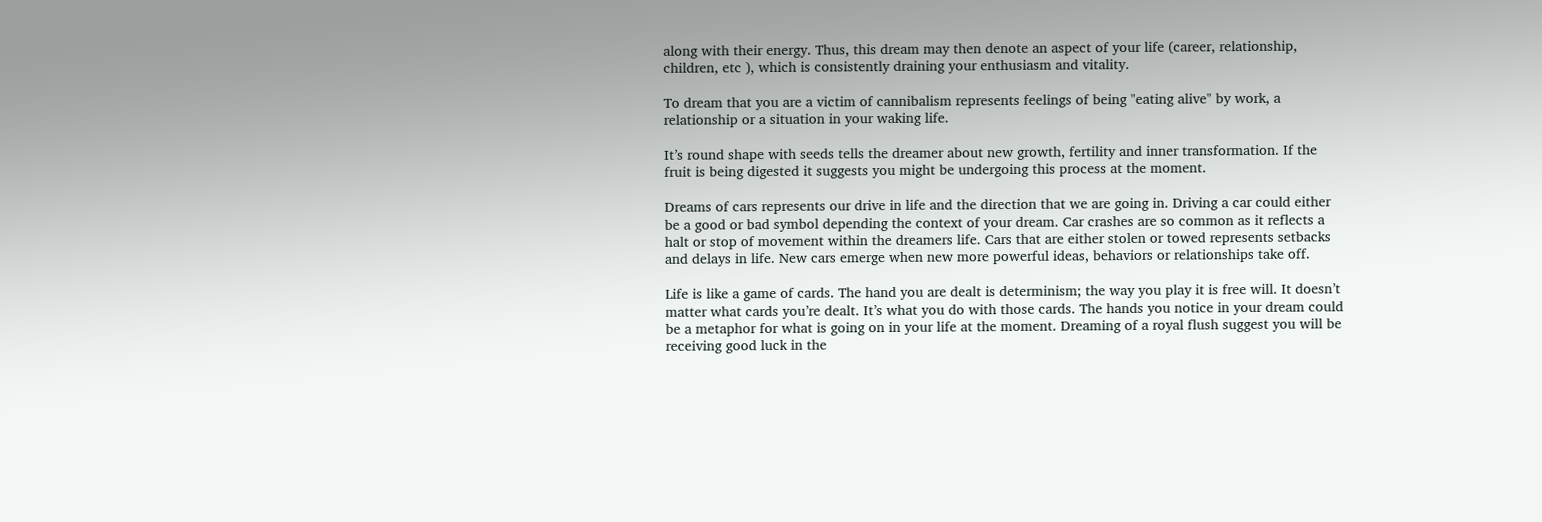along with their energy. Thus, this dream may then denote an aspect of your life (career, relationship, children, etc ), which is consistently draining your enthusiasm and vitality.

To dream that you are a victim of cannibalism represents feelings of being "eating alive" by work, a relationship or a situation in your waking life.

It’s round shape with seeds tells the dreamer about new growth, fertility and inner transformation. If the fruit is being digested it suggests you might be undergoing this process at the moment.

Dreams of cars represents our drive in life and the direction that we are going in. Driving a car could either be a good or bad symbol depending the context of your dream. Car crashes are so common as it reflects a halt or stop of movement within the dreamers life. Cars that are either stolen or towed represents setbacks and delays in life. New cars emerge when new more powerful ideas, behaviors or relationships take off.

Life is like a game of cards. The hand you are dealt is determinism; the way you play it is free will. It doesn’t matter what cards you’re dealt. It’s what you do with those cards. The hands you notice in your dream could be a metaphor for what is going on in your life at the moment. Dreaming of a royal flush suggest you will be receiving good luck in the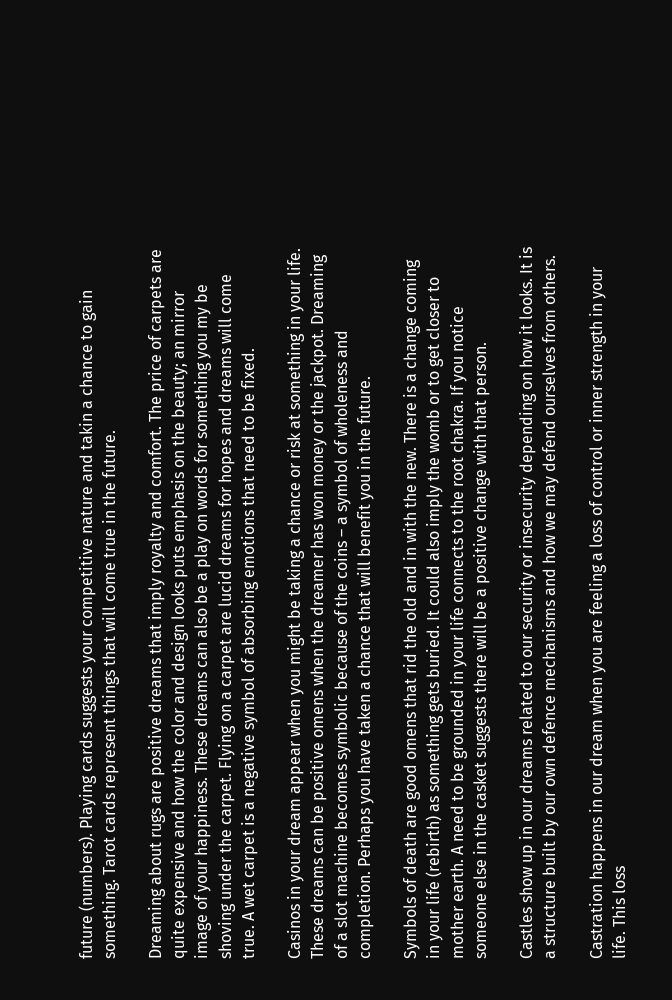future (numbers). Playing cards suggests your competitive nature and takin a chance to gain something. Tarot cards represent things that will come true in the future.

Dreaming about rugs are positive dreams that imply royalty and comfort. The price of carpets are quite expensive and how the color and design looks puts emphasis on the beauty; an mirror image of your happiness. These dreams can also be a play on words for something you my be shoving under the carpet. Flying on a carpet are lucid dreams for hopes and dreams will come true. A wet carpet is a negative symbol of absorbing emotions that need to be fixed.

Casinos in your dream appear when you might be taking a chance or risk at something in your life. These dreams can be positive omens when the dreamer has won money or the jackpot. Dreaming of a slot machine becomes symbolic because of the coins – a symbol of wholeness and completion. Perhaps you have taken a chance that will benefit you in the future.

Symbols of death are good omens that rid the old and in with the new. There is a change coming in your life (rebirth) as something gets buried. It could also imply the womb or to get closer to mother earth. A need to be grounded in your life connects to the root chakra. If you notice someone else in the casket suggests there will be a positive change with that person.

Castles show up in our dreams related to our security or insecurity depending on how it looks. It is a structure built by our own defence mechanisms and how we may defend ourselves from others.

Castration happens in our dream when you are feeling a loss of control or inner strength in your life. This loss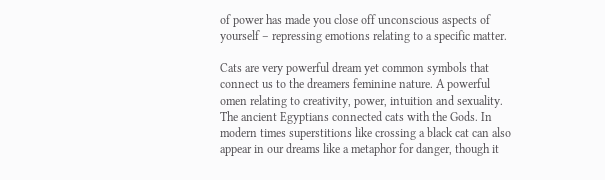of power has made you close off unconscious aspects of yourself – repressing emotions relating to a specific matter.

Cats are very powerful dream yet common symbols that connect us to the dreamers feminine nature. A powerful omen relating to creativity, power, intuition and sexuality. The ancient Egyptians connected cats with the Gods. In modern times superstitions like crossing a black cat can also appear in our dreams like a metaphor for danger, though it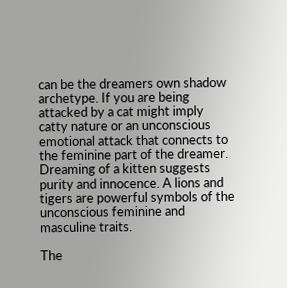can be the dreamers own shadow archetype. If you are being attacked by a cat might imply catty nature or an unconscious emotional attack that connects to the feminine part of the dreamer. Dreaming of a kitten suggests purity and innocence. A lions and tigers are powerful symbols of the unconscious feminine and masculine traits.

The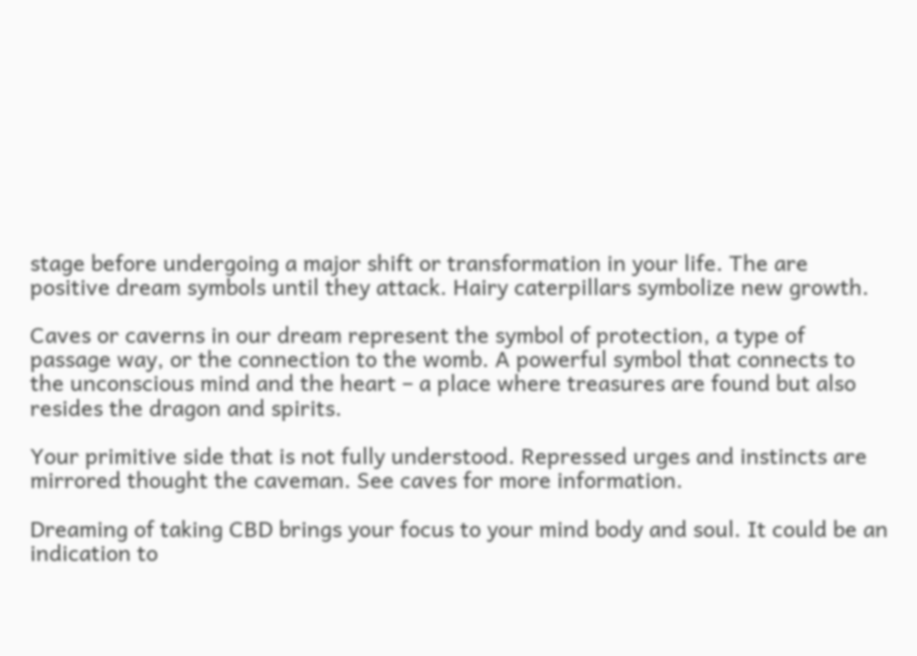stage before undergoing a major shift or transformation in your life. The are positive dream symbols until they attack. Hairy caterpillars symbolize new growth.

Caves or caverns in our dream represent the symbol of protection, a type of passage way, or the connection to the womb. A powerful symbol that connects to the unconscious mind and the heart – a place where treasures are found but also resides the dragon and spirits.

Your primitive side that is not fully understood. Repressed urges and instincts are mirrored thought the caveman. See caves for more information.

Dreaming of taking CBD brings your focus to your mind body and soul. It could be an indication to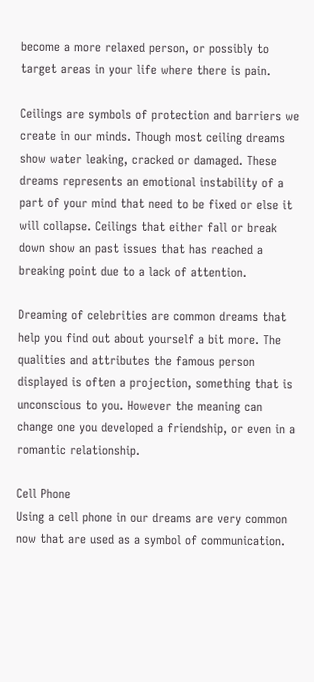become a more relaxed person, or possibly to target areas in your life where there is pain.

Ceilings are symbols of protection and barriers we create in our minds. Though most ceiling dreams show water leaking, cracked or damaged. These dreams represents an emotional instability of a part of your mind that need to be fixed or else it will collapse. Ceilings that either fall or break down show an past issues that has reached a breaking point due to a lack of attention.

Dreaming of celebrities are common dreams that help you find out about yourself a bit more. The qualities and attributes the famous person displayed is often a projection, something that is unconscious to you. However the meaning can change one you developed a friendship, or even in a romantic relationship.

Cell Phone
Using a cell phone in our dreams are very common now that are used as a symbol of communication.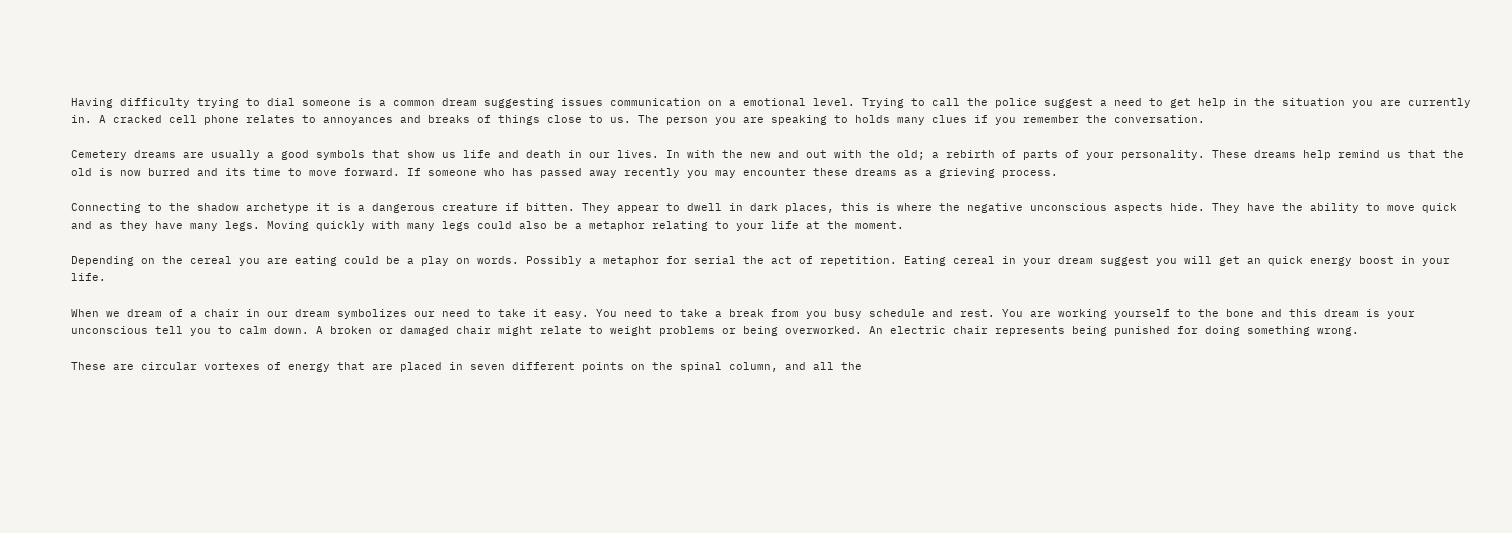Having difficulty trying to dial someone is a common dream suggesting issues communication on a emotional level. Trying to call the police suggest a need to get help in the situation you are currently in. A cracked cell phone relates to annoyances and breaks of things close to us. The person you are speaking to holds many clues if you remember the conversation.

Cemetery dreams are usually a good symbols that show us life and death in our lives. In with the new and out with the old; a rebirth of parts of your personality. These dreams help remind us that the old is now burred and its time to move forward. If someone who has passed away recently you may encounter these dreams as a grieving process.

Connecting to the shadow archetype it is a dangerous creature if bitten. They appear to dwell in dark places, this is where the negative unconscious aspects hide. They have the ability to move quick and as they have many legs. Moving quickly with many legs could also be a metaphor relating to your life at the moment.

Depending on the cereal you are eating could be a play on words. Possibly a metaphor for serial the act of repetition. Eating cereal in your dream suggest you will get an quick energy boost in your life.

When we dream of a chair in our dream symbolizes our need to take it easy. You need to take a break from you busy schedule and rest. You are working yourself to the bone and this dream is your unconscious tell you to calm down. A broken or damaged chair might relate to weight problems or being overworked. An electric chair represents being punished for doing something wrong.

These are circular vortexes of energy that are placed in seven different points on the spinal column, and all the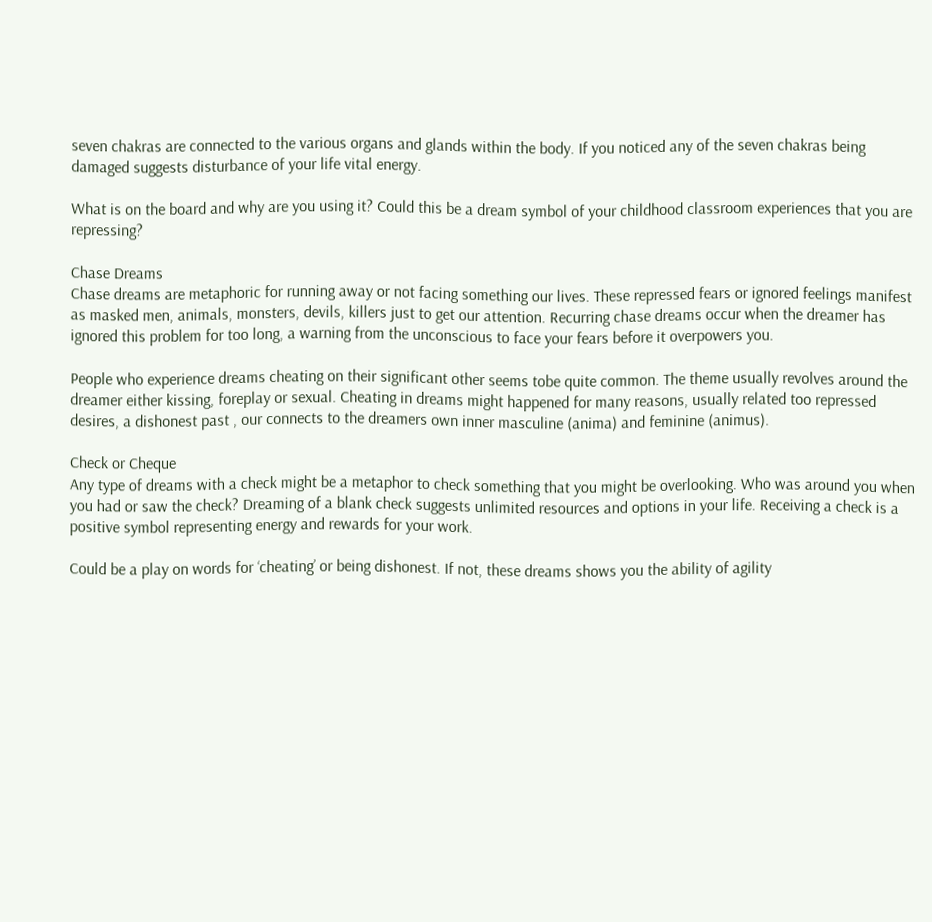seven chakras are connected to the various organs and glands within the body. If you noticed any of the seven chakras being damaged suggests disturbance of your life vital energy.

What is on the board and why are you using it? Could this be a dream symbol of your childhood classroom experiences that you are repressing?

Chase Dreams
Chase dreams are metaphoric for running away or not facing something our lives. These repressed fears or ignored feelings manifest as masked men, animals, monsters, devils, killers just to get our attention. Recurring chase dreams occur when the dreamer has ignored this problem for too long, a warning from the unconscious to face your fears before it overpowers you.

People who experience dreams cheating on their significant other seems tobe quite common. The theme usually revolves around the dreamer either kissing, foreplay or sexual. Cheating in dreams might happened for many reasons, usually related too repressed desires, a dishonest past , our connects to the dreamers own inner masculine (anima) and feminine (animus).

Check or Cheque
Any type of dreams with a check might be a metaphor to check something that you might be overlooking. Who was around you when you had or saw the check? Dreaming of a blank check suggests unlimited resources and options in your life. Receiving a check is a positive symbol representing energy and rewards for your work.

Could be a play on words for ‘cheating’ or being dishonest. If not, these dreams shows you the ability of agility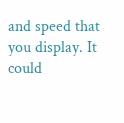and speed that you display. It could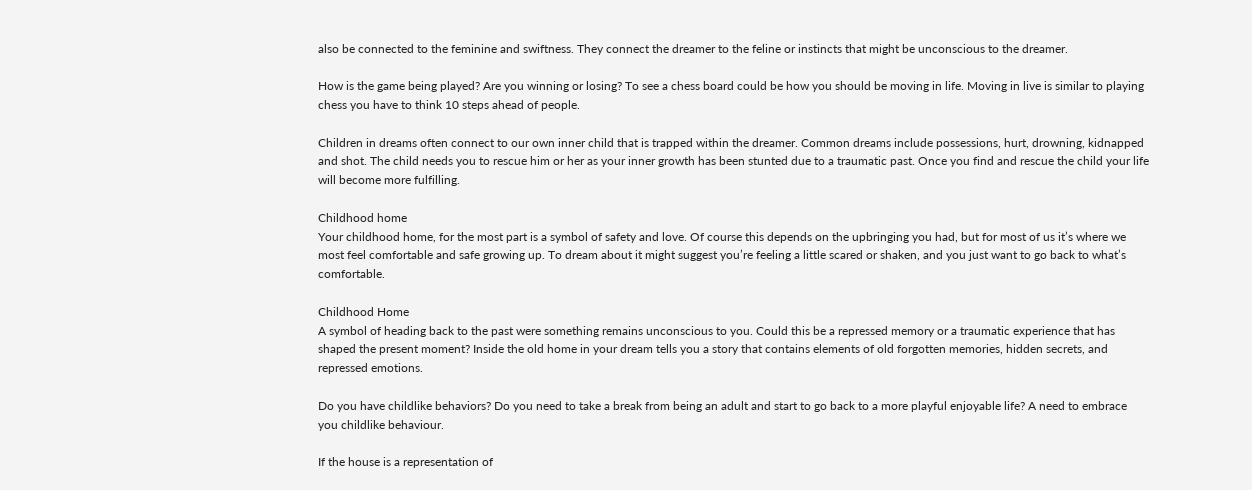also be connected to the feminine and swiftness. They connect the dreamer to the feline or instincts that might be unconscious to the dreamer.

How is the game being played? Are you winning or losing? To see a chess board could be how you should be moving in life. Moving in live is similar to playing chess you have to think 10 steps ahead of people.

Children in dreams often connect to our own inner child that is trapped within the dreamer. Common dreams include possessions, hurt, drowning, kidnapped and shot. The child needs you to rescue him or her as your inner growth has been stunted due to a traumatic past. Once you find and rescue the child your life will become more fulfilling.

Childhood home
Your childhood home, for the most part is a symbol of safety and love. Of course this depends on the upbringing you had, but for most of us it’s where we most feel comfortable and safe growing up. To dream about it might suggest you’re feeling a little scared or shaken, and you just want to go back to what’s comfortable.

Childhood Home
A symbol of heading back to the past were something remains unconscious to you. Could this be a repressed memory or a traumatic experience that has shaped the present moment? Inside the old home in your dream tells you a story that contains elements of old forgotten memories, hidden secrets, and repressed emotions.

Do you have childlike behaviors? Do you need to take a break from being an adult and start to go back to a more playful enjoyable life? A need to embrace you childlike behaviour.

If the house is a representation of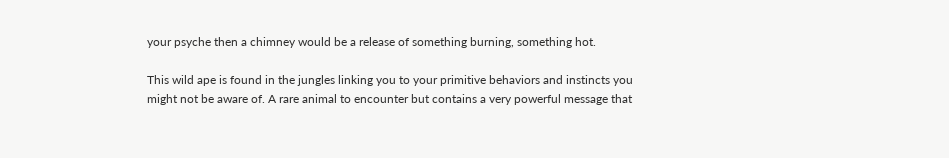your psyche then a chimney would be a release of something burning, something hot.

This wild ape is found in the jungles linking you to your primitive behaviors and instincts you might not be aware of. A rare animal to encounter but contains a very powerful message that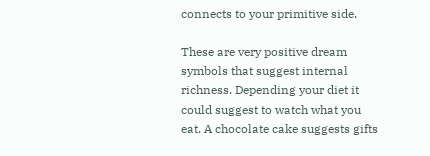connects to your primitive side.

These are very positive dream symbols that suggest internal richness. Depending your diet it could suggest to watch what you eat. A chocolate cake suggests gifts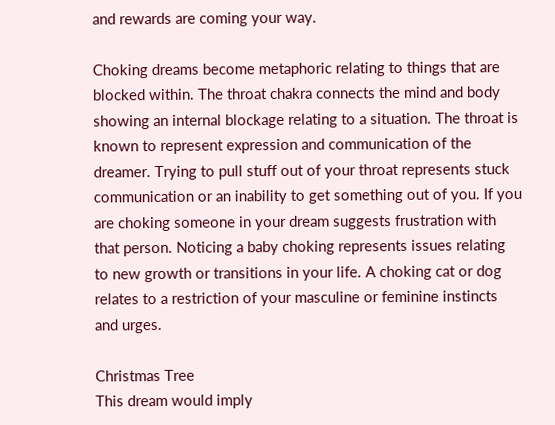and rewards are coming your way.

Choking dreams become metaphoric relating to things that are blocked within. The throat chakra connects the mind and body showing an internal blockage relating to a situation. The throat is known to represent expression and communication of the dreamer. Trying to pull stuff out of your throat represents stuck communication or an inability to get something out of you. If you are choking someone in your dream suggests frustration with that person. Noticing a baby choking represents issues relating to new growth or transitions in your life. A choking cat or dog relates to a restriction of your masculine or feminine instincts and urges.

Christmas Tree
This dream would imply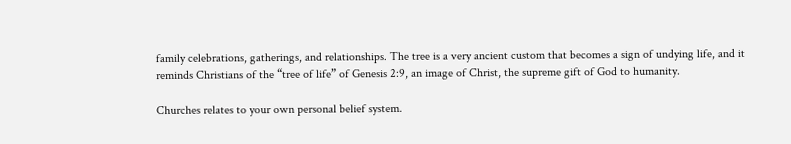family celebrations, gatherings, and relationships. The tree is a very ancient custom that becomes a sign of undying life, and it reminds Christians of the “tree of life” of Genesis 2:9, an image of Christ, the supreme gift of God to humanity.

Churches relates to your own personal belief system.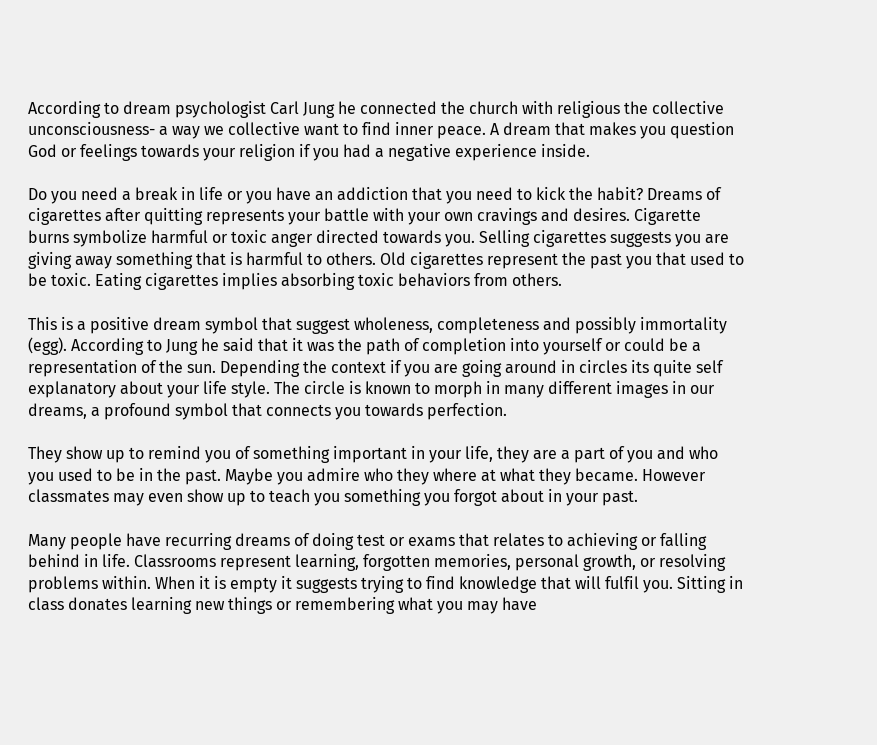According to dream psychologist Carl Jung he connected the church with religious the collective unconsciousness- a way we collective want to find inner peace. A dream that makes you question God or feelings towards your religion if you had a negative experience inside.

Do you need a break in life or you have an addiction that you need to kick the habit? Dreams of cigarettes after quitting represents your battle with your own cravings and desires. Cigarette burns symbolize harmful or toxic anger directed towards you. Selling cigarettes suggests you are giving away something that is harmful to others. Old cigarettes represent the past you that used to be toxic. Eating cigarettes implies absorbing toxic behaviors from others.

This is a positive dream symbol that suggest wholeness, completeness and possibly immortality (egg). According to Jung he said that it was the path of completion into yourself or could be a representation of the sun. Depending the context if you are going around in circles its quite self explanatory about your life style. The circle is known to morph in many different images in our dreams, a profound symbol that connects you towards perfection.

They show up to remind you of something important in your life, they are a part of you and who you used to be in the past. Maybe you admire who they where at what they became. However classmates may even show up to teach you something you forgot about in your past.

Many people have recurring dreams of doing test or exams that relates to achieving or falling behind in life. Classrooms represent learning, forgotten memories, personal growth, or resolving problems within. When it is empty it suggests trying to find knowledge that will fulfil you. Sitting in class donates learning new things or remembering what you may have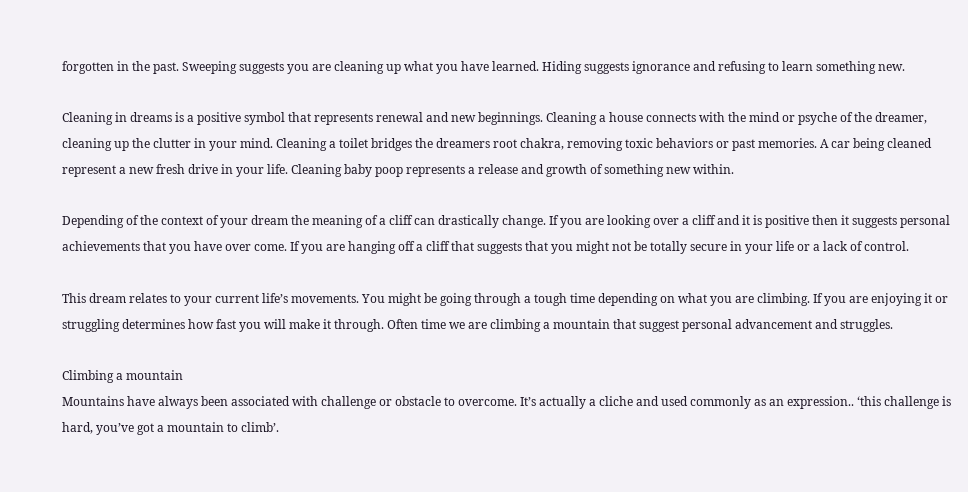forgotten in the past. Sweeping suggests you are cleaning up what you have learned. Hiding suggests ignorance and refusing to learn something new.

Cleaning in dreams is a positive symbol that represents renewal and new beginnings. Cleaning a house connects with the mind or psyche of the dreamer, cleaning up the clutter in your mind. Cleaning a toilet bridges the dreamers root chakra, removing toxic behaviors or past memories. A car being cleaned represent a new fresh drive in your life. Cleaning baby poop represents a release and growth of something new within.

Depending of the context of your dream the meaning of a cliff can drastically change. If you are looking over a cliff and it is positive then it suggests personal achievements that you have over come. If you are hanging off a cliff that suggests that you might not be totally secure in your life or a lack of control.

This dream relates to your current life’s movements. You might be going through a tough time depending on what you are climbing. If you are enjoying it or struggling determines how fast you will make it through. Often time we are climbing a mountain that suggest personal advancement and struggles.

Climbing a mountain
Mountains have always been associated with challenge or obstacle to overcome. It’s actually a cliche and used commonly as an expression.. ‘this challenge is hard, you’ve got a mountain to climb’.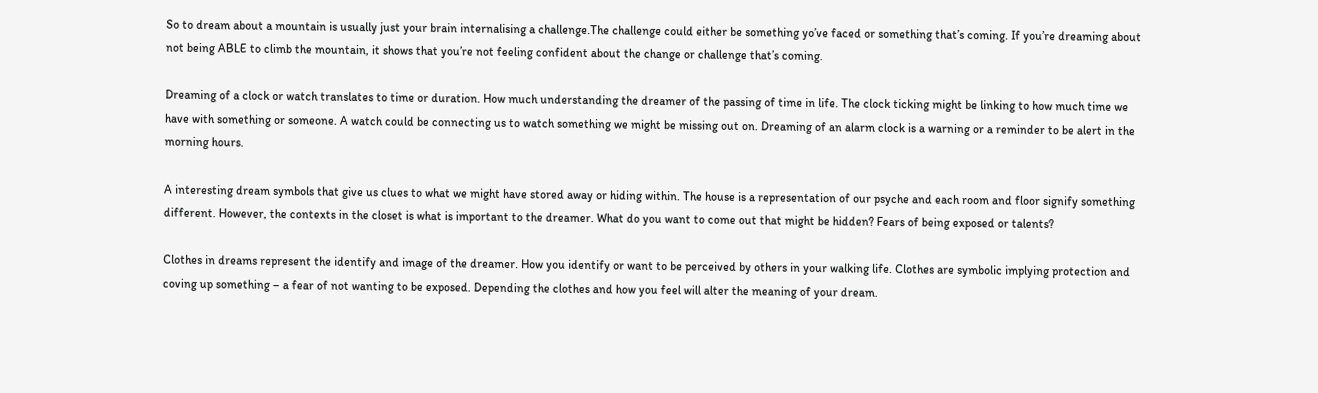So to dream about a mountain is usually just your brain internalising a challenge.The challenge could either be something yo’ve faced or something that’s coming. If you’re dreaming about not being ABLE to climb the mountain, it shows that you’re not feeling confident about the change or challenge that’s coming.

Dreaming of a clock or watch translates to time or duration. How much understanding the dreamer of the passing of time in life. The clock ticking might be linking to how much time we have with something or someone. A watch could be connecting us to watch something we might be missing out on. Dreaming of an alarm clock is a warning or a reminder to be alert in the morning hours.

A interesting dream symbols that give us clues to what we might have stored away or hiding within. The house is a representation of our psyche and each room and floor signify something different. However, the contexts in the closet is what is important to the dreamer. What do you want to come out that might be hidden? Fears of being exposed or talents?

Clothes in dreams represent the identify and image of the dreamer. How you identify or want to be perceived by others in your walking life. Clothes are symbolic implying protection and coving up something – a fear of not wanting to be exposed. Depending the clothes and how you feel will alter the meaning of your dream.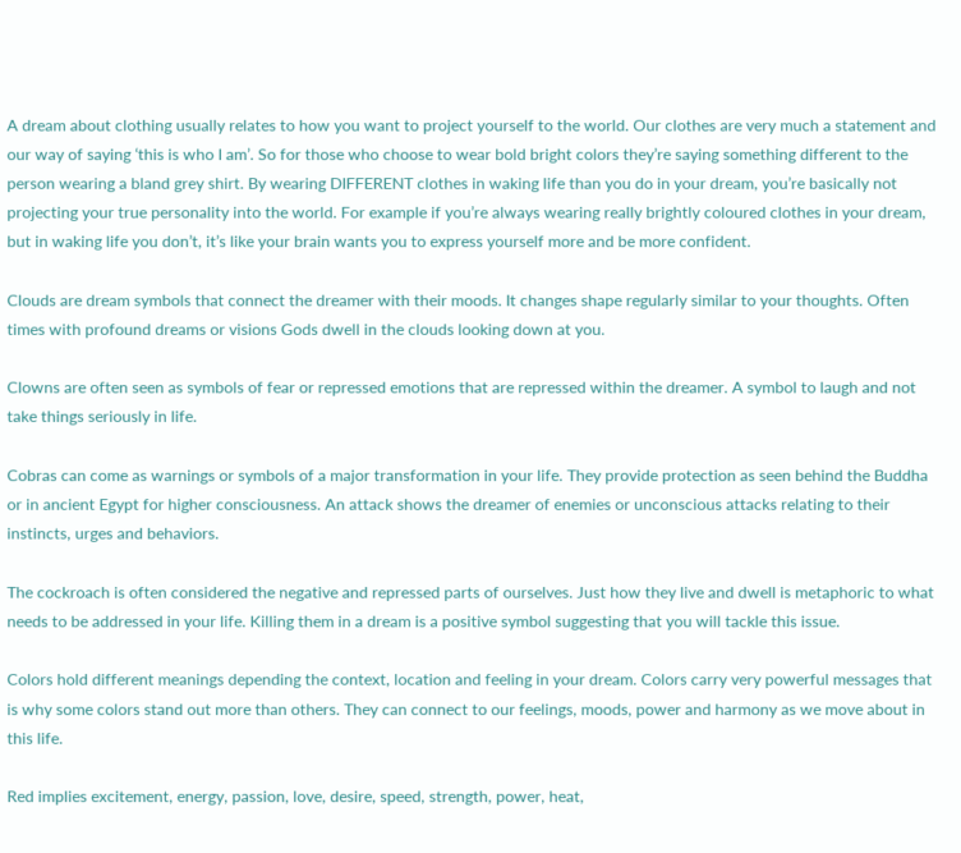A dream about clothing usually relates to how you want to project yourself to the world. Our clothes are very much a statement and our way of saying ‘this is who I am’. So for those who choose to wear bold bright colors they’re saying something different to the person wearing a bland grey shirt. By wearing DIFFERENT clothes in waking life than you do in your dream, you’re basically not projecting your true personality into the world. For example if you’re always wearing really brightly coloured clothes in your dream, but in waking life you don’t, it’s like your brain wants you to express yourself more and be more confident.

Clouds are dream symbols that connect the dreamer with their moods. It changes shape regularly similar to your thoughts. Often times with profound dreams or visions Gods dwell in the clouds looking down at you.

Clowns are often seen as symbols of fear or repressed emotions that are repressed within the dreamer. A symbol to laugh and not take things seriously in life.

Cobras can come as warnings or symbols of a major transformation in your life. They provide protection as seen behind the Buddha or in ancient Egypt for higher consciousness. An attack shows the dreamer of enemies or unconscious attacks relating to their instincts, urges and behaviors.

The cockroach is often considered the negative and repressed parts of ourselves. Just how they live and dwell is metaphoric to what needs to be addressed in your life. Killing them in a dream is a positive symbol suggesting that you will tackle this issue.

Colors hold different meanings depending the context, location and feeling in your dream. Colors carry very powerful messages that is why some colors stand out more than others. They can connect to our feelings, moods, power and harmony as we move about in this life.

Red implies excitement, energy, passion, love, desire, speed, strength, power, heat,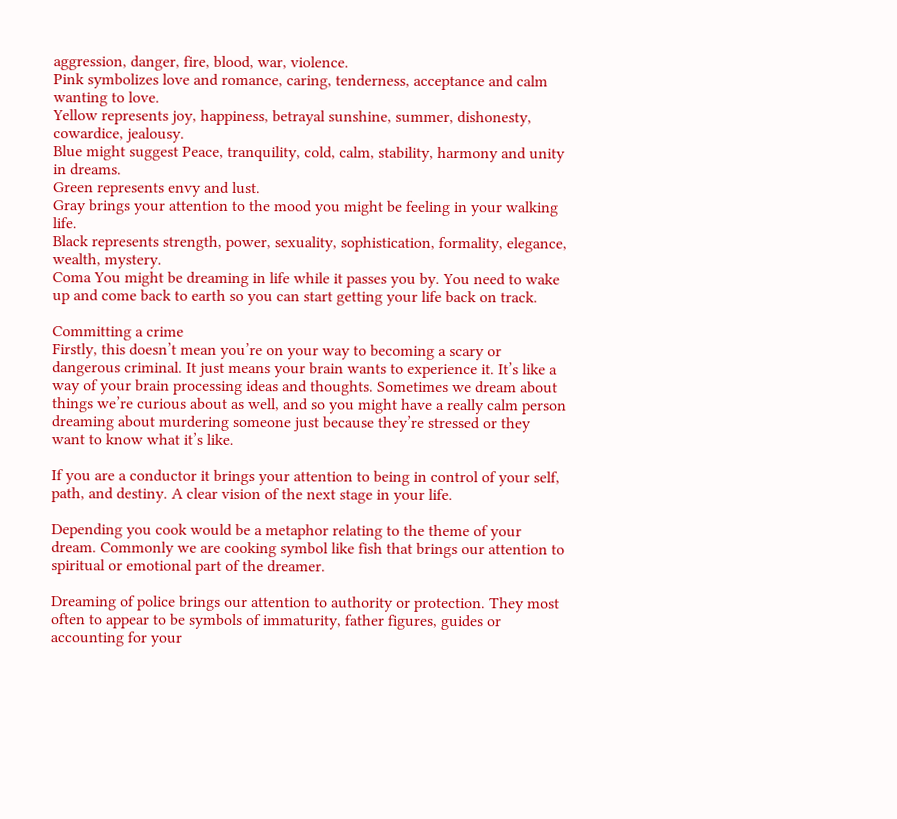aggression, danger, fire, blood, war, violence.
Pink symbolizes love and romance, caring, tenderness, acceptance and calm wanting to love.
Yellow represents joy, happiness, betrayal sunshine, summer, dishonesty, cowardice, jealousy.
Blue might suggest Peace, tranquility, cold, calm, stability, harmony and unity in dreams.
Green represents envy and lust.
Gray brings your attention to the mood you might be feeling in your walking life.
Black represents strength, power, sexuality, sophistication, formality, elegance, wealth, mystery.
Coma You might be dreaming in life while it passes you by. You need to wake up and come back to earth so you can start getting your life back on track.

Committing a crime
Firstly, this doesn’t mean you’re on your way to becoming a scary or dangerous criminal. It just means your brain wants to experience it. It’s like a way of your brain processing ideas and thoughts. Sometimes we dream about things we’re curious about as well, and so you might have a really calm person dreaming about murdering someone just because they’re stressed or they want to know what it’s like.

If you are a conductor it brings your attention to being in control of your self, path, and destiny. A clear vision of the next stage in your life.

Depending you cook would be a metaphor relating to the theme of your dream. Commonly we are cooking symbol like fish that brings our attention to spiritual or emotional part of the dreamer.

Dreaming of police brings our attention to authority or protection. They most often to appear to be symbols of immaturity, father figures, guides or accounting for your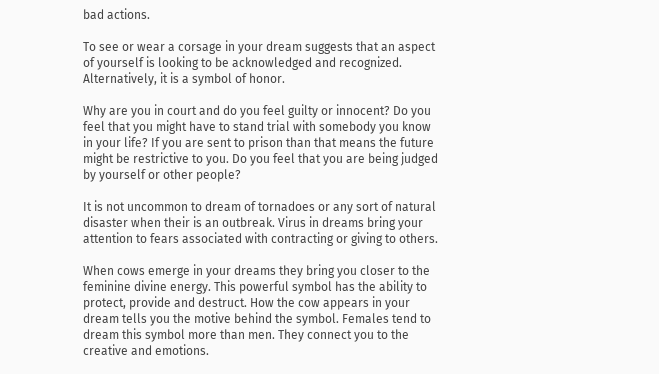bad actions.

To see or wear a corsage in your dream suggests that an aspect of yourself is looking to be acknowledged and recognized. Alternatively, it is a symbol of honor.

Why are you in court and do you feel guilty or innocent? Do you feel that you might have to stand trial with somebody you know in your life? If you are sent to prison than that means the future might be restrictive to you. Do you feel that you are being judged by yourself or other people?

It is not uncommon to dream of tornadoes or any sort of natural disaster when their is an outbreak. Virus in dreams bring your attention to fears associated with contracting or giving to others.

When cows emerge in your dreams they bring you closer to the feminine divine energy. This powerful symbol has the ability to protect, provide and destruct. How the cow appears in your dream tells you the motive behind the symbol. Females tend to dream this symbol more than men. They connect you to the creative and emotions.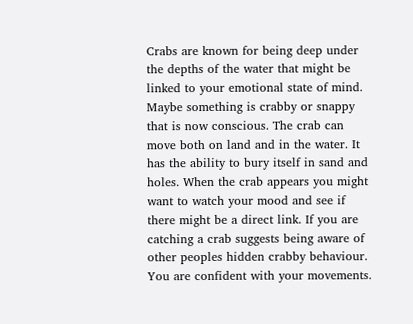Crabs are known for being deep under the depths of the water that might be linked to your emotional state of mind. Maybe something is crabby or snappy that is now conscious. The crab can move both on land and in the water. It has the ability to bury itself in sand and holes. When the crab appears you might want to watch your mood and see if there might be a direct link. If you are catching a crab suggests being aware of other peoples hidden crabby behaviour. You are confident with your movements.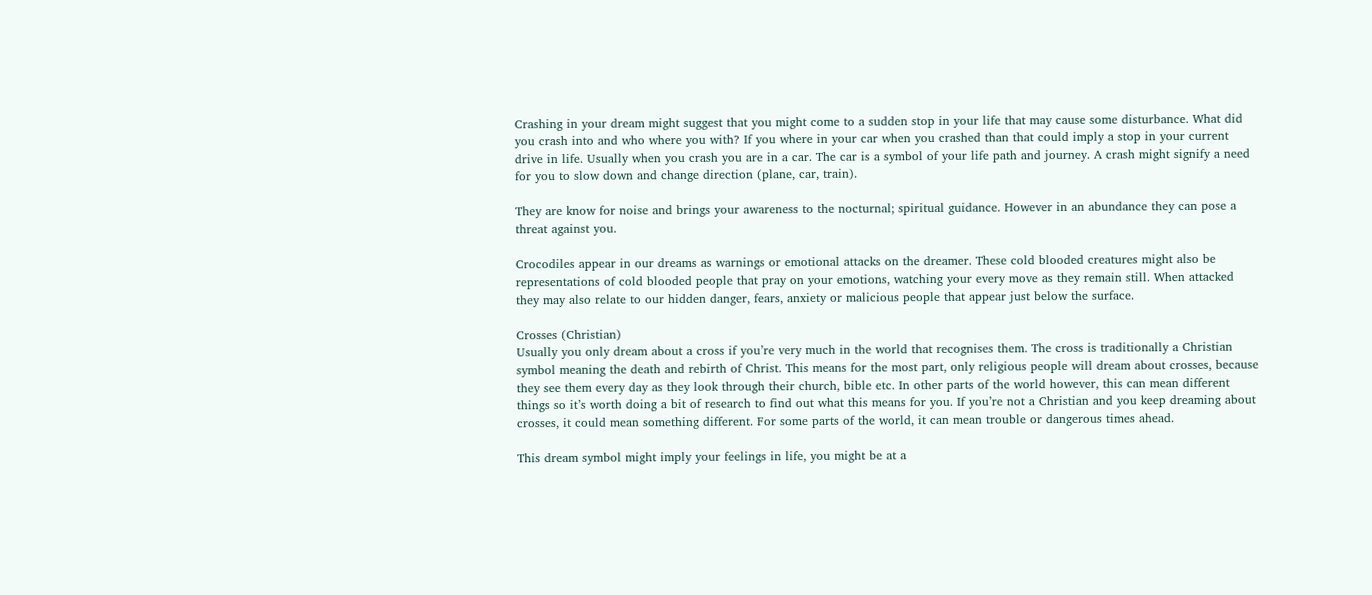Crashing in your dream might suggest that you might come to a sudden stop in your life that may cause some disturbance. What did you crash into and who where you with? If you where in your car when you crashed than that could imply a stop in your current drive in life. Usually when you crash you are in a car. The car is a symbol of your life path and journey. A crash might signify a need for you to slow down and change direction (plane, car, train).

They are know for noise and brings your awareness to the nocturnal; spiritual guidance. However in an abundance they can pose a threat against you.

Crocodiles appear in our dreams as warnings or emotional attacks on the dreamer. These cold blooded creatures might also be representations of cold blooded people that pray on your emotions, watching your every move as they remain still. When attacked they may also relate to our hidden danger, fears, anxiety or malicious people that appear just below the surface.

Crosses (Christian)
Usually you only dream about a cross if you’re very much in the world that recognises them. The cross is traditionally a Christian symbol meaning the death and rebirth of Christ. This means for the most part, only religious people will dream about crosses, because they see them every day as they look through their church, bible etc. In other parts of the world however, this can mean different things so it’s worth doing a bit of research to find out what this means for you. If you’re not a Christian and you keep dreaming about crosses, it could mean something different. For some parts of the world, it can mean trouble or dangerous times ahead.

This dream symbol might imply your feelings in life, you might be at a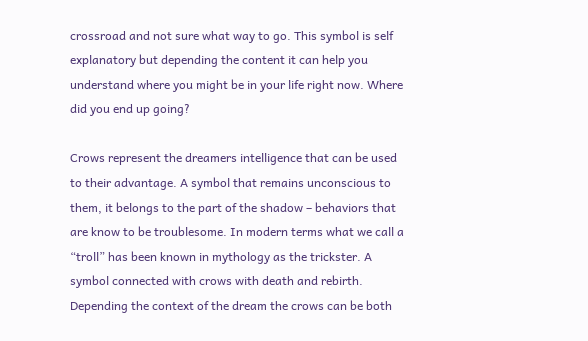crossroad and not sure what way to go. This symbol is self explanatory but depending the content it can help you understand where you might be in your life right now. Where did you end up going?

Crows represent the dreamers intelligence that can be used to their advantage. A symbol that remains unconscious to them, it belongs to the part of the shadow – behaviors that are know to be troublesome. In modern terms what we call a “troll” has been known in mythology as the trickster. A symbol connected with crows with death and rebirth. Depending the context of the dream the crows can be both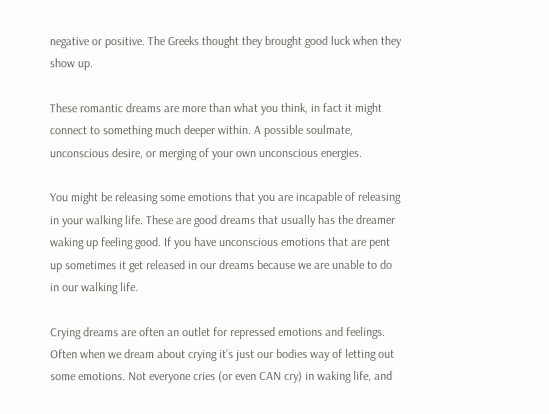negative or positive. The Greeks thought they brought good luck when they show up.

These romantic dreams are more than what you think, in fact it might connect to something much deeper within. A possible soulmate, unconscious desire, or merging of your own unconscious energies.

You might be releasing some emotions that you are incapable of releasing in your walking life. These are good dreams that usually has the dreamer waking up feeling good. If you have unconscious emotions that are pent up sometimes it get released in our dreams because we are unable to do in our walking life.

Crying dreams are often an outlet for repressed emotions and feelings. Often when we dream about crying it’s just our bodies way of letting out some emotions. Not everyone cries (or even CAN cry) in waking life, and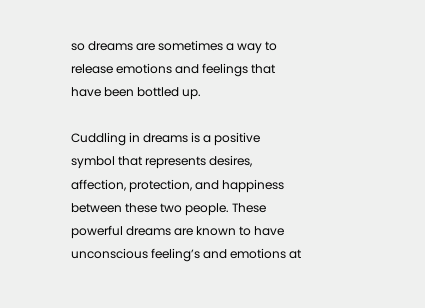so dreams are sometimes a way to release emotions and feelings that have been bottled up.

Cuddling in dreams is a positive symbol that represents desires, affection, protection, and happiness between these two people. These powerful dreams are known to have unconscious feeling’s and emotions at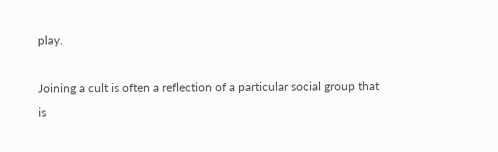play.

Joining a cult is often a reflection of a particular social group that is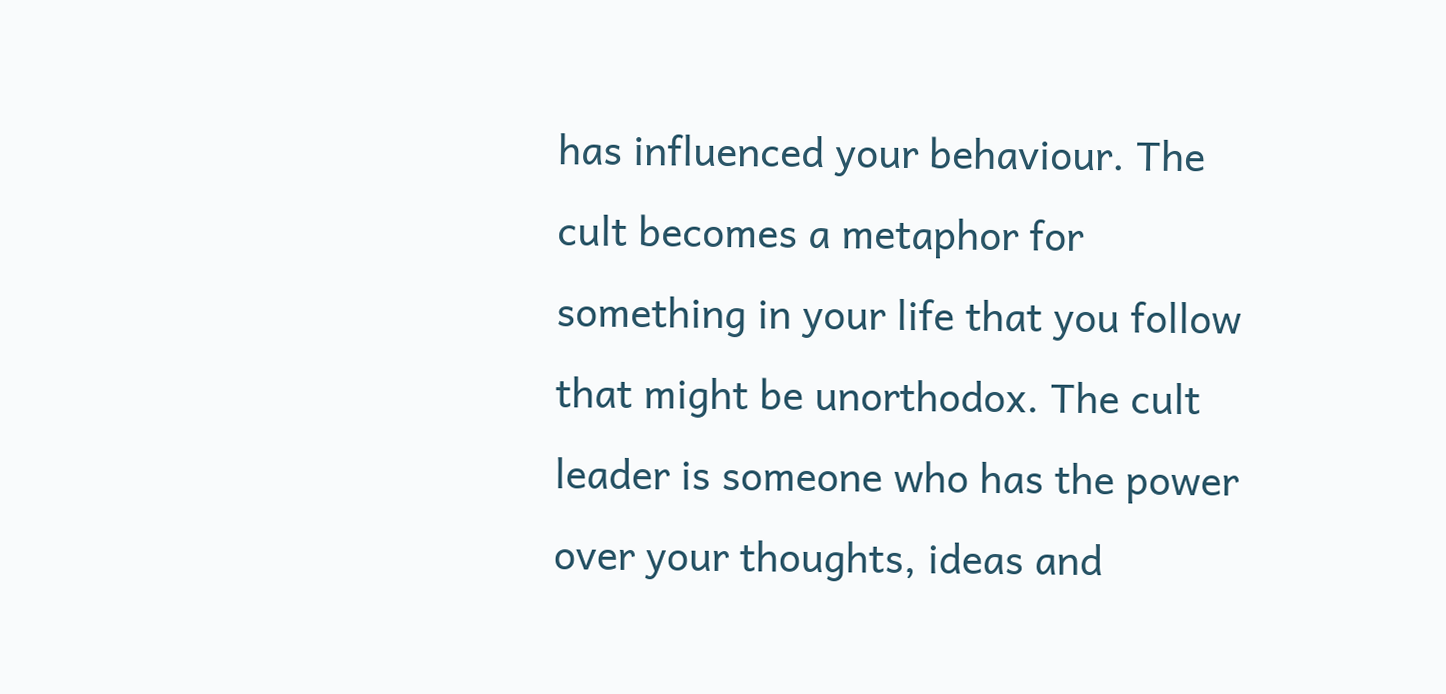has influenced your behaviour. The cult becomes a metaphor for something in your life that you follow that might be unorthodox. The cult leader is someone who has the power over your thoughts, ideas and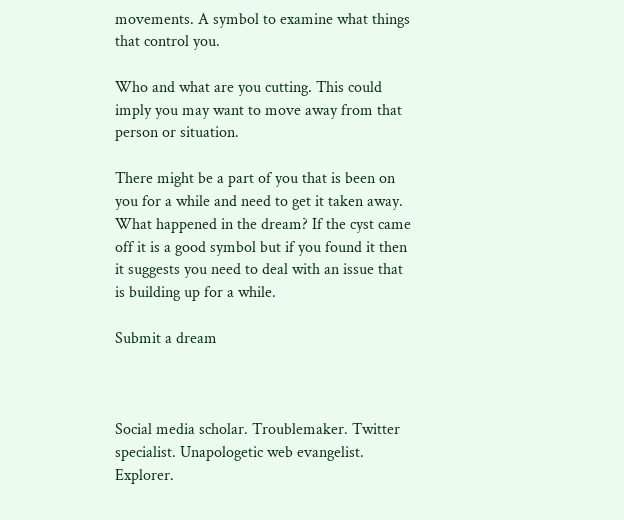movements. A symbol to examine what things that control you.

Who and what are you cutting. This could imply you may want to move away from that person or situation.

There might be a part of you that is been on you for a while and need to get it taken away. What happened in the dream? If the cyst came off it is a good symbol but if you found it then it suggests you need to deal with an issue that is building up for a while.

Submit a dream



Social media scholar. Troublemaker. Twitter specialist. Unapologetic web evangelist. Explorer.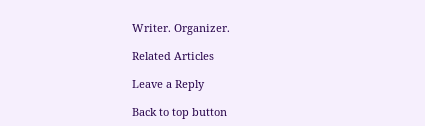Writer. Organizer.

Related Articles

Leave a Reply

Back to top button